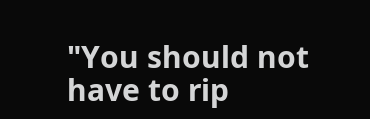"You should not
have to rip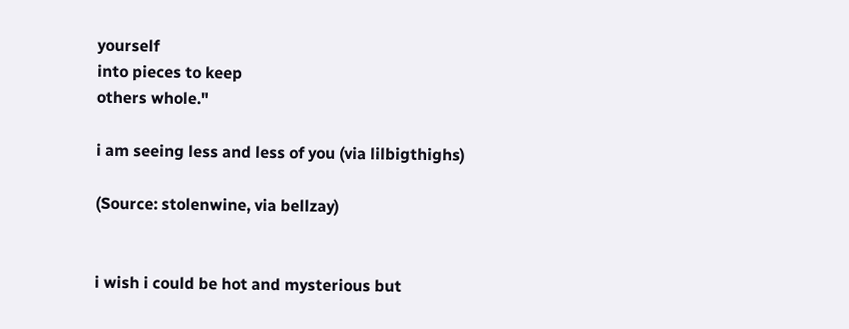yourself
into pieces to keep
others whole."

i am seeing less and less of you (via lilbigthighs)

(Source: stolenwine, via bellzay)


i wish i could be hot and mysterious but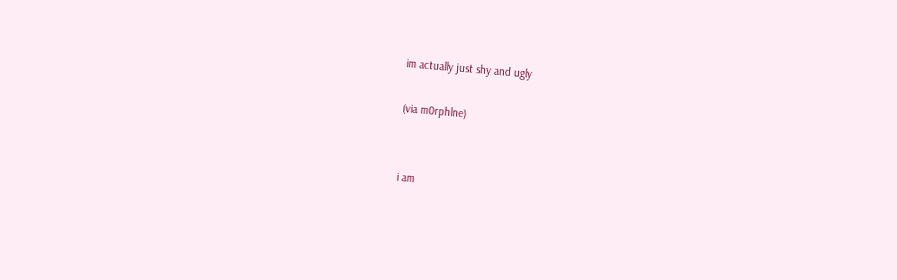im actually just shy and ugly

(via m0rphlne)


i am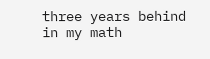three years behind in my math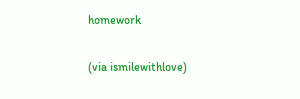homework

(via ismilewithlove)